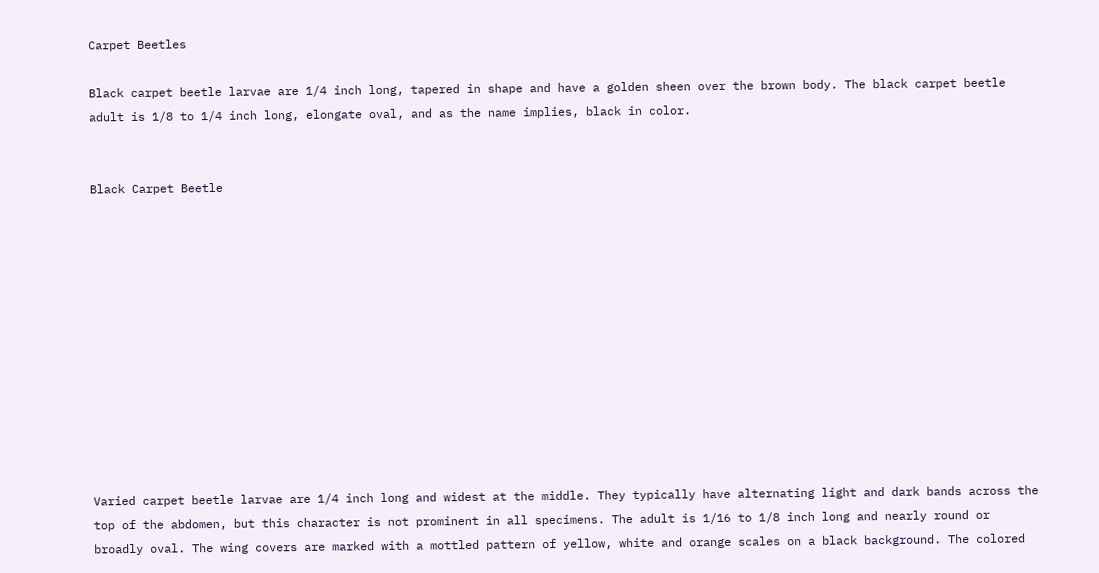Carpet Beetles

Black carpet beetle larvae are 1/4 inch long, tapered in shape and have a golden sheen over the brown body. The black carpet beetle adult is 1/8 to 1/4 inch long, elongate oval, and as the name implies, black in color.


Black Carpet Beetle












Varied carpet beetle larvae are 1/4 inch long and widest at the middle. They typically have alternating light and dark bands across the top of the abdomen, but this character is not prominent in all specimens. The adult is 1/16 to 1/8 inch long and nearly round or broadly oval. The wing covers are marked with a mottled pattern of yellow, white and orange scales on a black background. The colored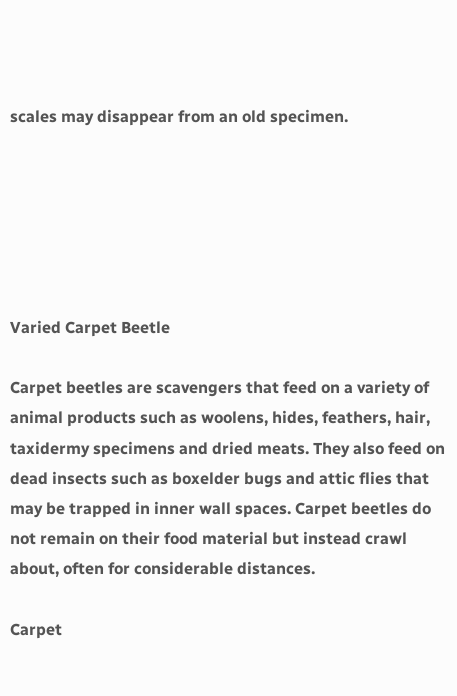scales may disappear from an old specimen.






Varied Carpet Beetle

Carpet beetles are scavengers that feed on a variety of animal products such as woolens, hides, feathers, hair, taxidermy specimens and dried meats. They also feed on dead insects such as boxelder bugs and attic flies that may be trapped in inner wall spaces. Carpet beetles do not remain on their food material but instead crawl about, often for considerable distances.

Carpet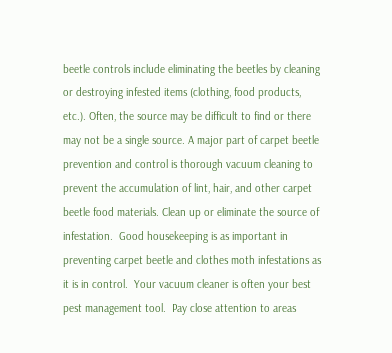beetle controls include eliminating the beetles by cleaning or destroying infested items (clothing, food products, etc.). Often, the source may be difficult to find or there may not be a single source. A major part of carpet beetle prevention and control is thorough vacuum cleaning to prevent the accumulation of lint, hair, and other carpet beetle food materials. Clean up or eliminate the source of infestation.  Good housekeeping is as important in preventing carpet beetle and clothes moth infestations as it is in control.  Your vacuum cleaner is often your best pest management tool.  Pay close attention to areas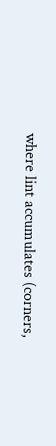where lint accumulates (corners,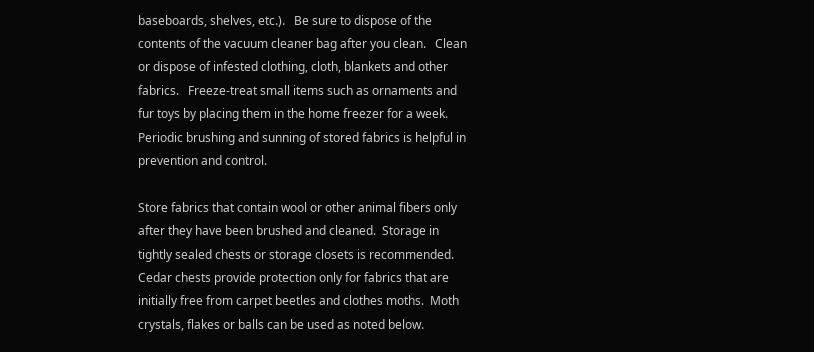baseboards, shelves, etc.).   Be sure to dispose of the contents of the vacuum cleaner bag after you clean.   Clean or dispose of infested clothing, cloth, blankets and other fabrics.   Freeze-treat small items such as ornaments and fur toys by placing them in the home freezer for a week.  Periodic brushing and sunning of stored fabrics is helpful in prevention and control.

Store fabrics that contain wool or other animal fibers only after they have been brushed and cleaned.  Storage in tightly sealed chests or storage closets is recommended.  Cedar chests provide protection only for fabrics that are initially free from carpet beetles and clothes moths.  Moth crystals, flakes or balls can be used as noted below.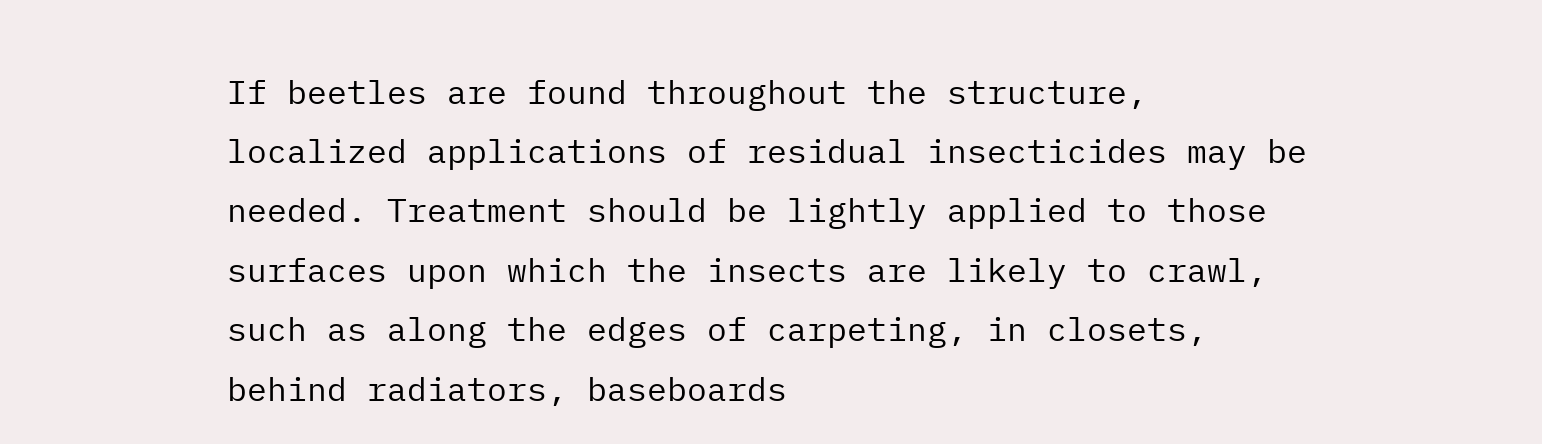If beetles are found throughout the structure, localized applications of residual insecticides may be needed. Treatment should be lightly applied to those surfaces upon which the insects are likely to crawl, such as along the edges of carpeting, in closets, behind radiators, baseboards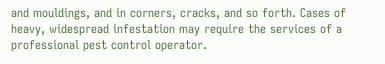and mouldings, and in corners, cracks, and so forth. Cases of heavy, widespread infestation may require the services of a professional pest control operator.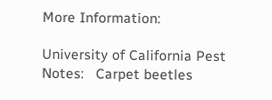More Information:

University of California Pest Notes:   Carpet beetles